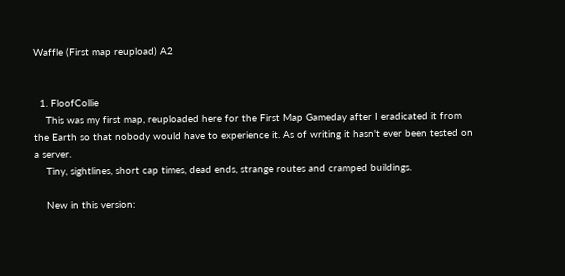Waffle (First map reupload) A2


  1. FloofCollie
    This was my first map, reuploaded here for the First Map Gameday after I eradicated it from the Earth so that nobody would have to experience it. As of writing it hasn't ever been tested on a server.
    Tiny, sightlines, short cap times, dead ends, strange routes and cramped buildings.

    New in this version: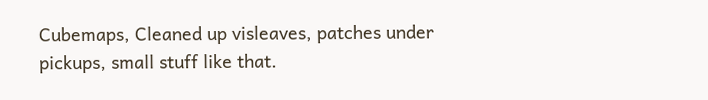Cubemaps, Cleaned up visleaves, patches under pickups, small stuff like that.